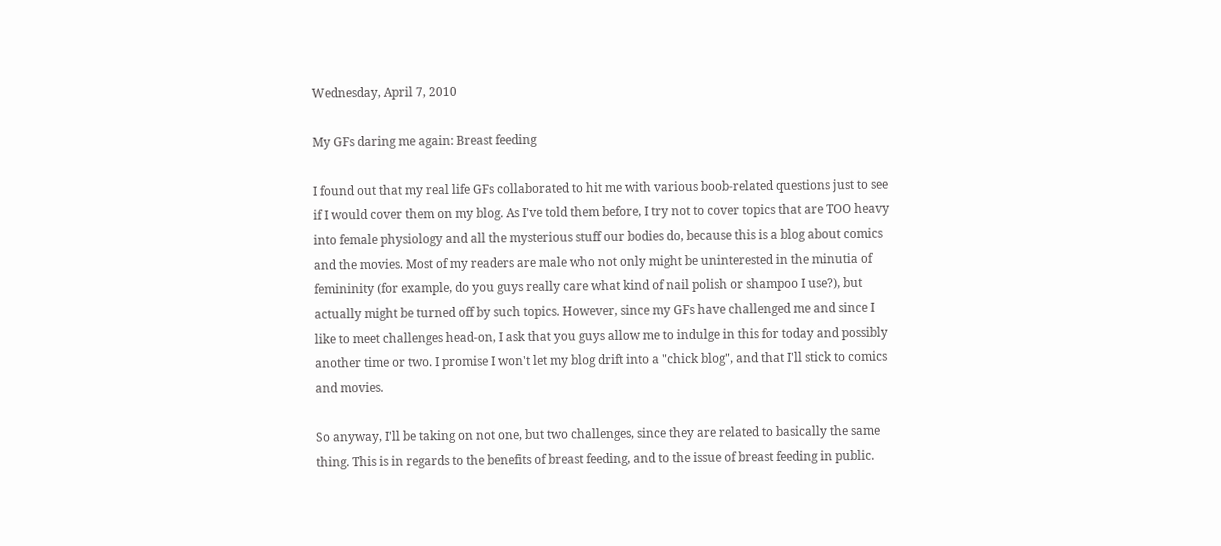Wednesday, April 7, 2010

My GFs daring me again: Breast feeding

I found out that my real life GFs collaborated to hit me with various boob-related questions just to see if I would cover them on my blog. As I've told them before, I try not to cover topics that are TOO heavy into female physiology and all the mysterious stuff our bodies do, because this is a blog about comics and the movies. Most of my readers are male who not only might be uninterested in the minutia of femininity (for example, do you guys really care what kind of nail polish or shampoo I use?), but actually might be turned off by such topics. However, since my GFs have challenged me and since I like to meet challenges head-on, I ask that you guys allow me to indulge in this for today and possibly another time or two. I promise I won't let my blog drift into a "chick blog", and that I'll stick to comics and movies.

So anyway, I'll be taking on not one, but two challenges, since they are related to basically the same thing. This is in regards to the benefits of breast feeding, and to the issue of breast feeding in public.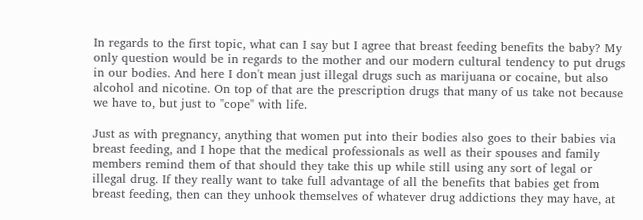In regards to the first topic, what can I say but I agree that breast feeding benefits the baby? My only question would be in regards to the mother and our modern cultural tendency to put drugs in our bodies. And here I don't mean just illegal drugs such as marijuana or cocaine, but also alcohol and nicotine. On top of that are the prescription drugs that many of us take not because we have to, but just to "cope" with life.

Just as with pregnancy, anything that women put into their bodies also goes to their babies via breast feeding, and I hope that the medical professionals as well as their spouses and family members remind them of that should they take this up while still using any sort of legal or illegal drug. If they really want to take full advantage of all the benefits that babies get from breast feeding, then can they unhook themselves of whatever drug addictions they may have, at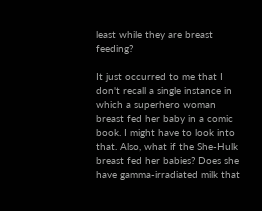least while they are breast feeding?

It just occurred to me that I don't recall a single instance in which a superhero woman breast fed her baby in a comic book. I might have to look into that. Also, what if the She-Hulk breast fed her babies? Does she have gamma-irradiated milk that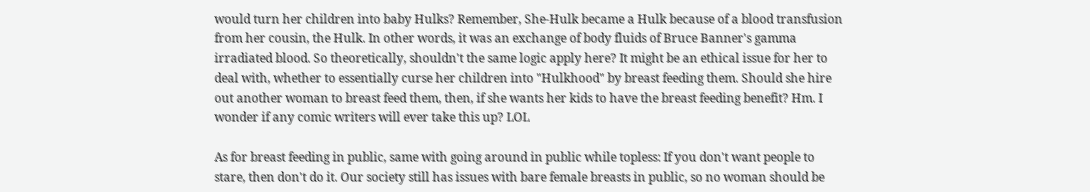would turn her children into baby Hulks? Remember, She-Hulk became a Hulk because of a blood transfusion from her cousin, the Hulk. In other words, it was an exchange of body fluids of Bruce Banner's gamma irradiated blood. So theoretically, shouldn't the same logic apply here? It might be an ethical issue for her to deal with, whether to essentially curse her children into "Hulkhood" by breast feeding them. Should she hire out another woman to breast feed them, then, if she wants her kids to have the breast feeding benefit? Hm. I wonder if any comic writers will ever take this up? LOL

As for breast feeding in public, same with going around in public while topless: If you don't want people to stare, then don't do it. Our society still has issues with bare female breasts in public, so no woman should be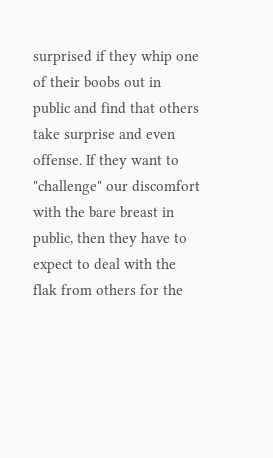surprised if they whip one of their boobs out in public and find that others take surprise and even offense. If they want to "challenge" our discomfort with the bare breast in public, then they have to expect to deal with the flak from others for the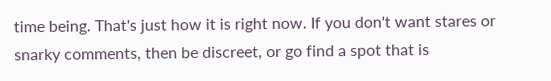time being. That's just how it is right now. If you don't want stares or snarky comments, then be discreet, or go find a spot that is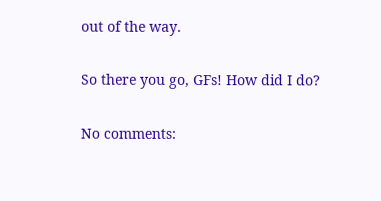out of the way.

So there you go, GFs! How did I do?

No comments: